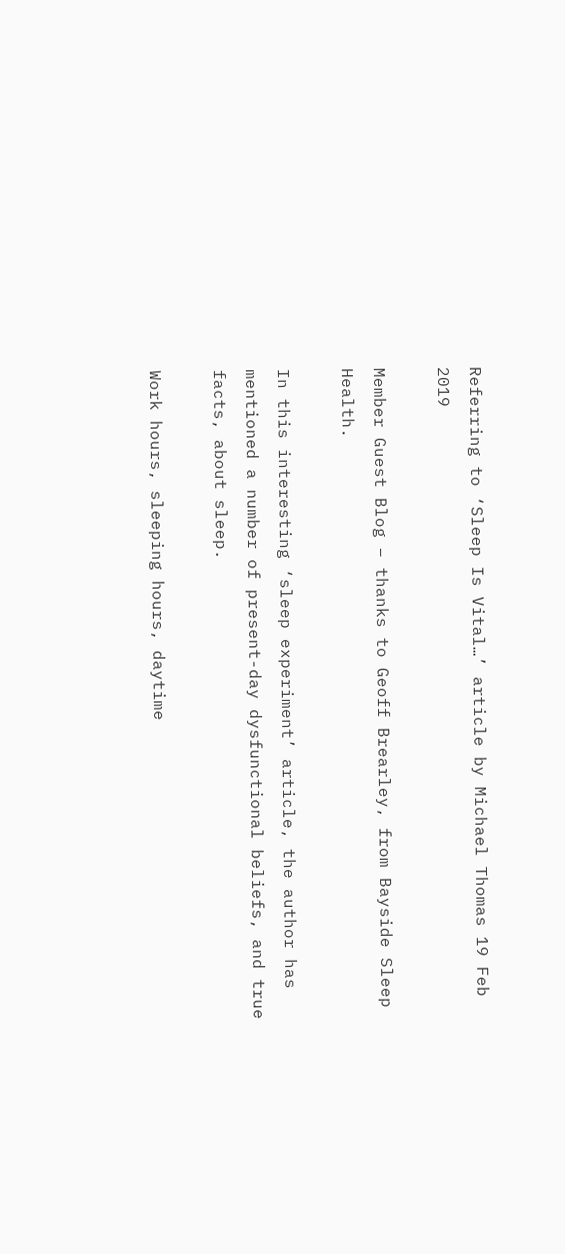Referring to ‘Sleep Is Vital…’ article by Michael Thomas 19 Feb 2019

Member Guest Blog – thanks to Geoff Brearley, from Bayside Sleep Health.

In this interesting ‘sleep experiment’ article, the author has mentioned a number of present-day dysfunctional beliefs, and true facts, about sleep.

Work hours, sleeping hours, daytime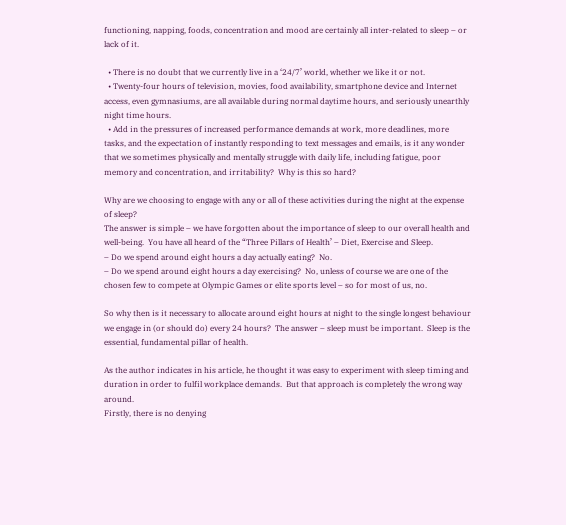functioning, napping, foods, concentration and mood are certainly all inter-related to sleep – or lack of it.

  • There is no doubt that we currently live in a ‘24/7’ world, whether we like it or not.
  • Twenty-four hours of television, movies, food availability, smartphone device and Internet access, even gymnasiums, are all available during normal daytime hours, and seriously unearthly night time hours.
  • Add in the pressures of increased performance demands at work, more deadlines, more tasks, and the expectation of instantly responding to text messages and emails, is it any wonder that we sometimes physically and mentally struggle with daily life, including fatigue, poor memory and concentration, and irritability?  Why is this so hard?

Why are we choosing to engage with any or all of these activities during the night at the expense of sleep?
The answer is simple – we have forgotten about the importance of sleep to our overall health and well-being.  You have all heard of the “Three Pillars of Health’ – Diet, Exercise and Sleep.
– Do we spend around eight hours a day actually eating?  No.
– Do we spend around eight hours a day exercising?  No, unless of course we are one of the chosen few to compete at Olympic Games or elite sports level – so for most of us, no.

So why then is it necessary to allocate around eight hours at night to the single longest behaviour we engage in (or should do) every 24 hours?  The answer – sleep must be important.  Sleep is the essential, fundamental pillar of health.

As the author indicates in his article, he thought it was easy to experiment with sleep timing and duration in order to fulfil workplace demands.  But that approach is completely the wrong way around.
Firstly, there is no denying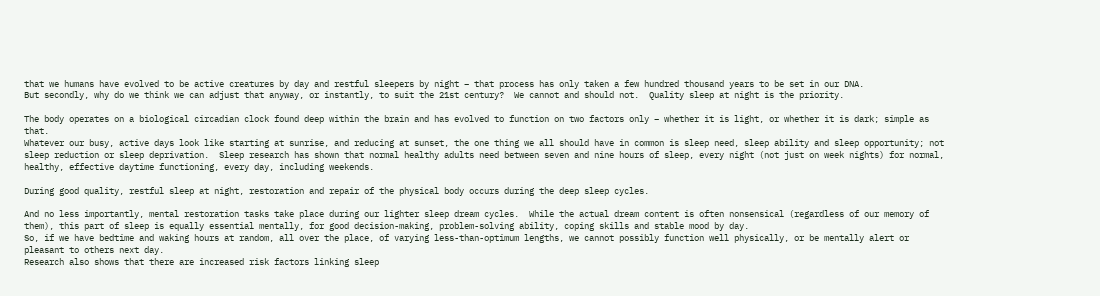that we humans have evolved to be active creatures by day and restful sleepers by night – that process has only taken a few hundred thousand years to be set in our DNA.
But secondly, why do we think we can adjust that anyway, or instantly, to suit the 21st century?  We cannot and should not.  Quality sleep at night is the priority.

The body operates on a biological circadian clock found deep within the brain and has evolved to function on two factors only – whether it is light, or whether it is dark; simple as that.
Whatever our busy, active days look like starting at sunrise, and reducing at sunset, the one thing we all should have in common is sleep need, sleep ability and sleep opportunity; not sleep reduction or sleep deprivation.  Sleep research has shown that normal healthy adults need between seven and nine hours of sleep, every night (not just on week nights) for normal, healthy, effective daytime functioning, every day, including weekends.

During good quality, restful sleep at night, restoration and repair of the physical body occurs during the deep sleep cycles.

And no less importantly, mental restoration tasks take place during our lighter sleep dream cycles.  While the actual dream content is often nonsensical (regardless of our memory of them), this part of sleep is equally essential mentally, for good decision-making, problem-solving ability, coping skills and stable mood by day.
So, if we have bedtime and waking hours at random, all over the place, of varying less-than-optimum lengths, we cannot possibly function well physically, or be mentally alert or pleasant to others next day.
Research also shows that there are increased risk factors linking sleep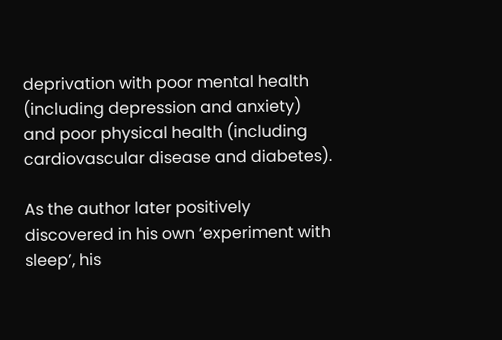deprivation with poor mental health (including depression and anxiety) and poor physical health (including cardiovascular disease and diabetes).

As the author later positively discovered in his own ‘experiment with sleep’, his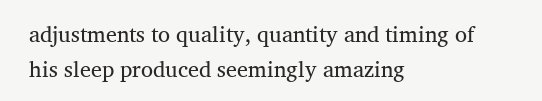adjustments to quality, quantity and timing of his sleep produced seemingly amazing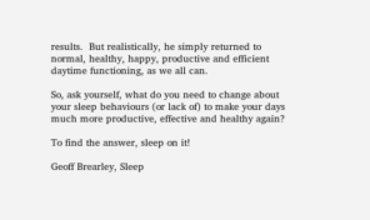results.  But realistically, he simply returned to normal, healthy, happy, productive and efficient daytime functioning, as we all can.

So, ask yourself, what do you need to change about your sleep behaviours (or lack of) to make your days much more productive, effective and healthy again?

To find the answer, sleep on it!

Geoff Brearley, Sleep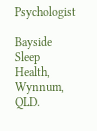Psychologist

Bayside Sleep Health, Wynnum, QLD.